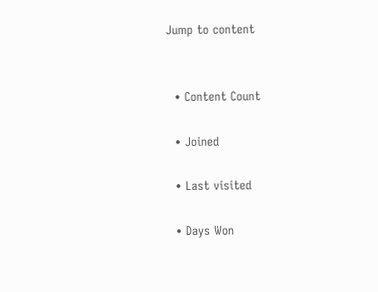Jump to content


  • Content Count

  • Joined

  • Last visited

  • Days Won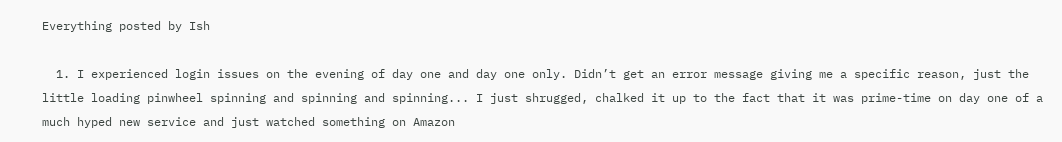Everything posted by Ish

  1. I experienced login issues on the evening of day one and day one only. Didn’t get an error message giving me a specific reason, just the little loading pinwheel spinning and spinning and spinning... I just shrugged, chalked it up to the fact that it was prime-time on day one of a much hyped new service and just watched something on Amazon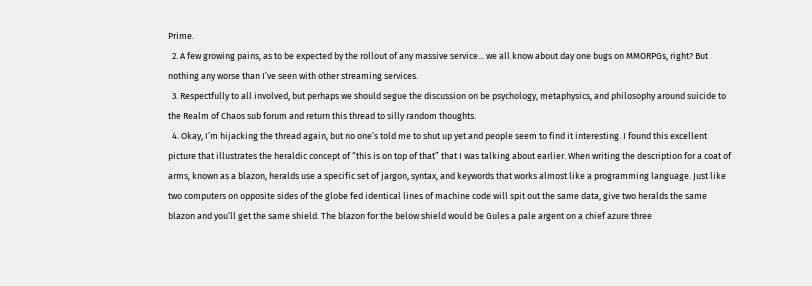Prime.
  2. A few growing pains, as to be expected by the rollout of any massive service... we all know about day one bugs on MMORPGs, right? But nothing any worse than I’ve seen with other streaming services.
  3. Respectfully to all involved, but perhaps we should segue the discussion on be psychology, metaphysics, and philosophy around suicide to the Realm of Chaos sub forum and return this thread to silly random thoughts.
  4. Okay, I’m hijacking the thread again, but no one’s told me to shut up yet and people seem to find it interesting. I found this excellent picture that illustrates the heraldic concept of “this is on top of that” that I was talking about earlier. When writing the description for a coat of arms, known as a blazon, heralds use a specific set of jargon, syntax, and keywords that works almost like a programming language. Just like two computers on opposite sides of the globe fed identical lines of machine code will spit out the same data, give two heralds the same blazon and you’ll get the same shield. The blazon for the below shield would be Gules a pale argent on a chief azure three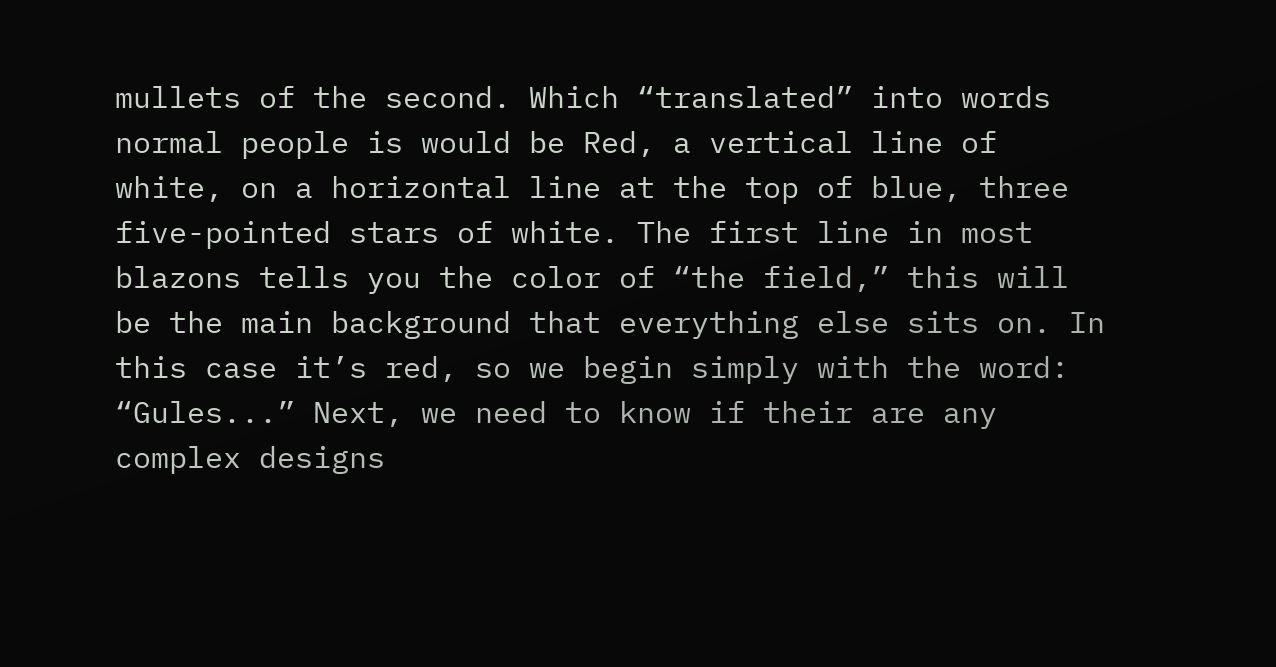mullets of the second. Which “translated” into words normal people is would be Red, a vertical line of white, on a horizontal line at the top of blue, three five-pointed stars of white. The first line in most blazons tells you the color of “the field,” this will be the main background that everything else sits on. In this case it’s red, so we begin simply with the word: “Gules...” Next, we need to know if their are any complex designs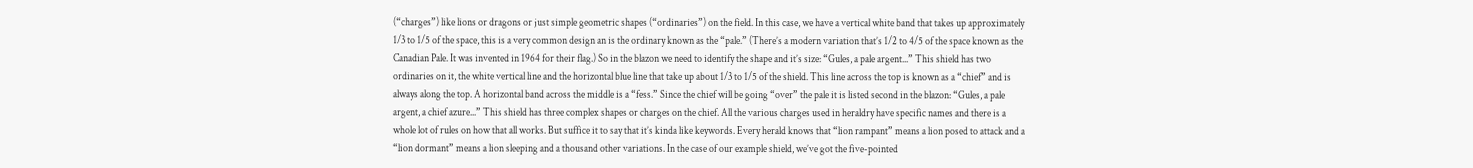(“charges”) like lions or dragons or just simple geometric shapes (“ordinaries”) on the field. In this case, we have a vertical white band that takes up approximately 1/3 to 1/5 of the space, this is a very common design an is the ordinary known as the “pale.” (There’s a modern variation that’s 1/2 to 4/5 of the space known as the Canadian Pale. It was invented in 1964 for their flag.) So in the blazon we need to identify the shape and it’s size: “Gules, a pale argent...” This shield has two ordinaries on it, the white vertical line and the horizontal blue line that take up about 1/3 to 1/5 of the shield. This line across the top is known as a “chief” and is always along the top. A horizontal band across the middle is a “fess.” Since the chief will be going “over” the pale it is listed second in the blazon: “Gules, a pale argent, a chief azure...” This shield has three complex shapes or charges on the chief. All the various charges used in heraldry have specific names and there is a whole lot of rules on how that all works. But suffice it to say that it’s kinda like keywords. Every herald knows that “lion rampant” means a lion posed to attack and a “lion dormant” means a lion sleeping and a thousand other variations. In the case of our example shield, we’ve got the five-pointed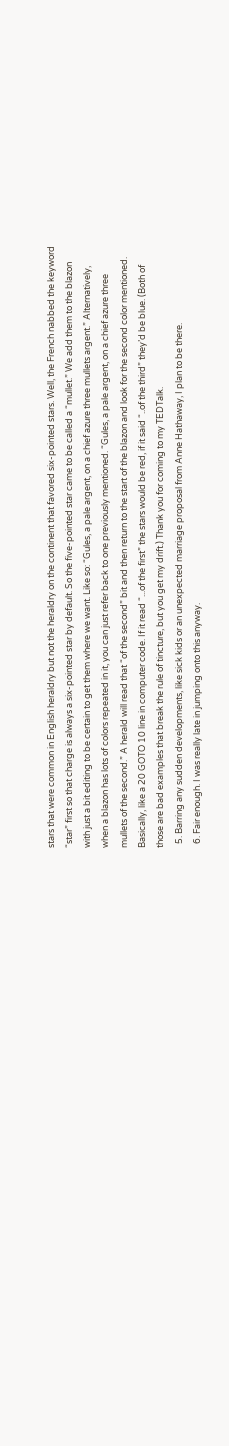stars that were common in English heraldry but not the heraldry on the continent that favored six-pointed stars. Well, the French nabbed the keyword “star” first so that charge is always a six-pointed star by default. So the five-pointed star came to be called a “mullet.” We add them to the blazon with just a bit editing to be certain to get them where we want. Like so: “Gules, a pale argent, on a chief azure three mullets argent.” Alternatively, when a blazon has lots of colors repeated in it, you can just refer back to one previously mentioned. “Gules, a pale argent, on a chief azure three mullets of the second.” A herald will read that “of the second” bit and then return to the start of the blazon and look for the second color mentioned. Basically, like a 20 GOTO 10 line in computer code. If it read “...of the first” the stars would be red, if it said “..of the third” they’d be blue. (Both of those are bad examples that break the rule of tincture, but you get my drift.) Thank you for coming to my TEDTalk.
  5. Barring any sudden developments, like sick kids or an unexpected marriage proposal from Anne Hathaway, I plan to be there.
  6. Fair enough. I was really late in jumping onto this anyway.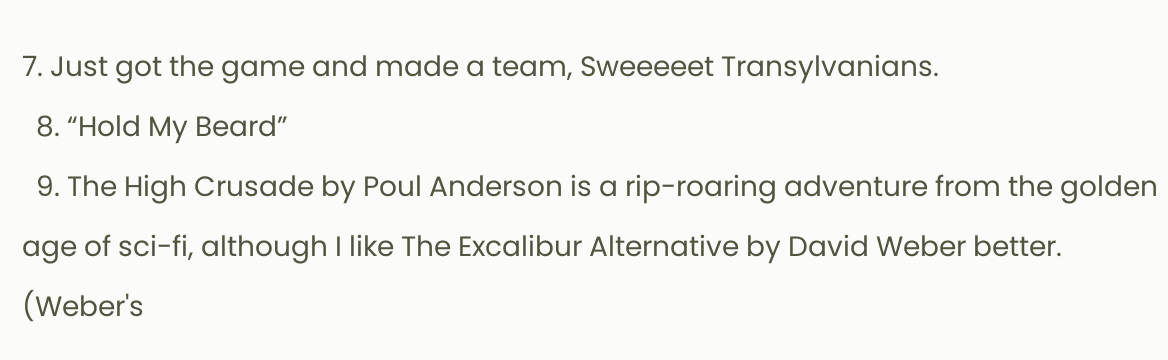7. Just got the game and made a team, Sweeeeet Transylvanians.
  8. “Hold My Beard”
  9. The High Crusade by Poul Anderson is a rip-roaring adventure from the golden age of sci-fi, although I like The Excalibur Alternative by David Weber better. (Weber's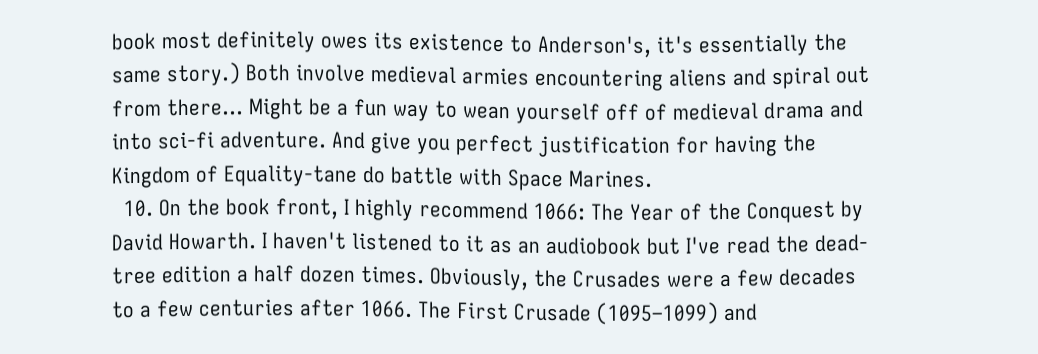book most definitely owes its existence to Anderson's, it's essentially the same story.) Both involve medieval armies encountering aliens and spiral out from there... Might be a fun way to wean yourself off of medieval drama and into sci-fi adventure. And give you perfect justification for having the Kingdom of Equality-tane do battle with Space Marines.
  10. On the book front, I highly recommend 1066: The Year of the Conquest by David Howarth. I haven't listened to it as an audiobook but I've read the dead-tree edition a half dozen times. Obviously, the Crusades were a few decades to a few centuries after 1066. The First Crusade (1095–1099) and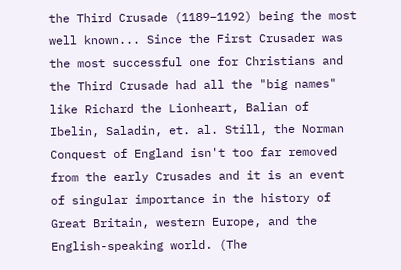the Third Crusade (1189–1192) being the most well known... Since the First Crusader was the most successful one for Christians and the Third Crusade had all the "big names" like Richard the Lionheart, Balian of Ibelin, Saladin, et. al. Still, the Norman Conquest of England isn't too far removed from the early Crusades and it is an event of singular importance in the history of Great Britain, western Europe, and the English-speaking world. (The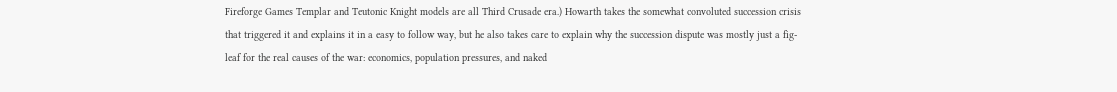Fireforge Games Templar and Teutonic Knight models are all Third Crusade era.) Howarth takes the somewhat convoluted succession crisis that triggered it and explains it in a easy to follow way, but he also takes care to explain why the succession dispute was mostly just a fig-leaf for the real causes of the war: economics, population pressures, and naked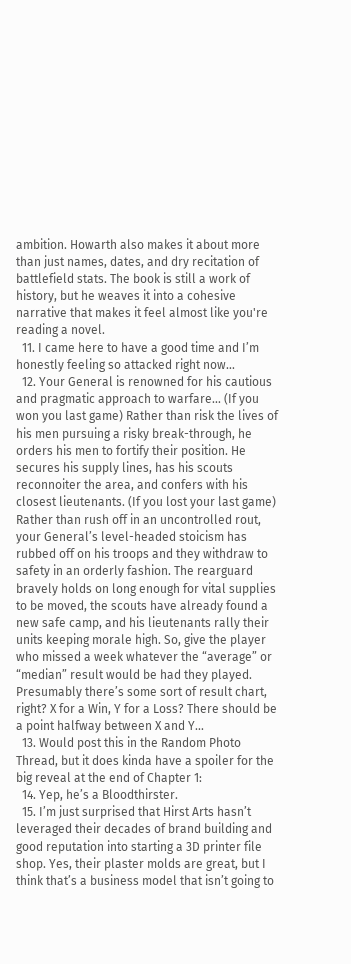ambition. Howarth also makes it about more than just names, dates, and dry recitation of battlefield stats. The book is still a work of history, but he weaves it into a cohesive narrative that makes it feel almost like you're reading a novel.
  11. I came here to have a good time and I’m honestly feeling so attacked right now...
  12. Your General is renowned for his cautious and pragmatic approach to warfare... (If you won you last game) Rather than risk the lives of his men pursuing a risky break-through, he orders his men to fortify their position. He secures his supply lines, has his scouts reconnoiter the area, and confers with his closest lieutenants. (If you lost your last game) Rather than rush off in an uncontrolled rout, your General’s level-headed stoicism has rubbed off on his troops and they withdraw to safety in an orderly fashion. The rearguard bravely holds on long enough for vital supplies to be moved, the scouts have already found a new safe camp, and his lieutenants rally their units keeping morale high. So, give the player who missed a week whatever the “average” or “median” result would be had they played. Presumably there’s some sort of result chart, right? X for a Win, Y for a Loss? There should be a point halfway between X and Y...
  13. Would post this in the Random Photo Thread, but it does kinda have a spoiler for the big reveal at the end of Chapter 1:
  14. Yep, he’s a Bloodthirster.
  15. I’m just surprised that Hirst Arts hasn’t leveraged their decades of brand building and good reputation into starting a 3D printer file shop. Yes, their plaster molds are great, but I think that’s a business model that isn’t going to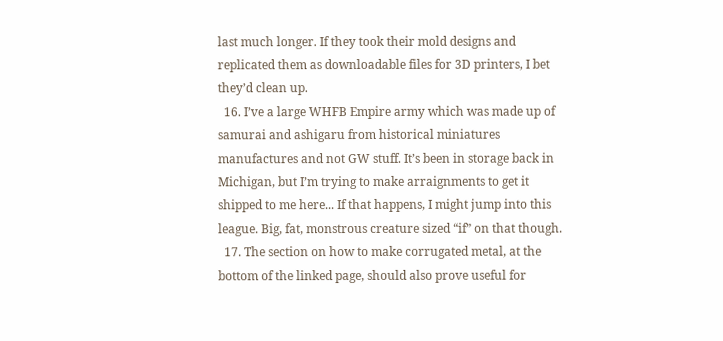last much longer. If they took their mold designs and replicated them as downloadable files for 3D printers, I bet they’d clean up.
  16. I’ve a large WHFB Empire army which was made up of samurai and ashigaru from historical miniatures manufactures and not GW stuff. It’s been in storage back in Michigan, but I’m trying to make arraignments to get it shipped to me here... If that happens, I might jump into this league. Big, fat, monstrous creature sized “if” on that though.
  17. The section on how to make corrugated metal, at the bottom of the linked page, should also prove useful for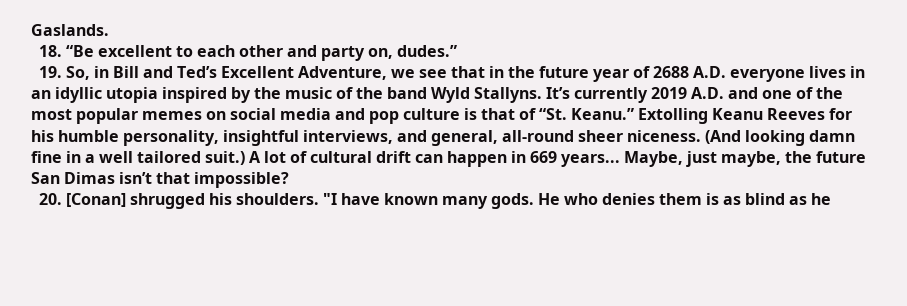Gaslands.
  18. “Be excellent to each other and party on, dudes.”
  19. So, in Bill and Ted’s Excellent Adventure, we see that in the future year of 2688 A.D. everyone lives in an idyllic utopia inspired by the music of the band Wyld Stallyns. It’s currently 2019 A.D. and one of the most popular memes on social media and pop culture is that of “St. Keanu.” Extolling Keanu Reeves for his humble personality, insightful interviews, and general, all-round sheer niceness. (And looking damn fine in a well tailored suit.) A lot of cultural drift can happen in 669 years... Maybe, just maybe, the future San Dimas isn’t that impossible?
  20. [Conan] shrugged his shoulders. "I have known many gods. He who denies them is as blind as he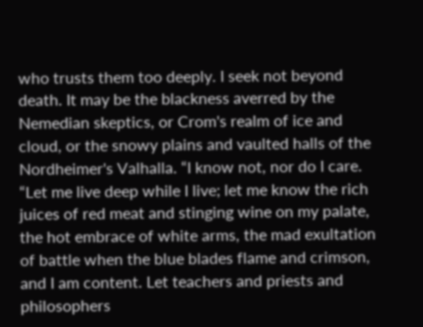who trusts them too deeply. I seek not beyond death. It may be the blackness averred by the Nemedian skeptics, or Crom's realm of ice and cloud, or the snowy plains and vaulted halls of the Nordheimer's Valhalla. “I know not, nor do I care. “Let me live deep while I live; let me know the rich juices of red meat and stinging wine on my palate, the hot embrace of white arms, the mad exultation of battle when the blue blades flame and crimson, and I am content. Let teachers and priests and philosophers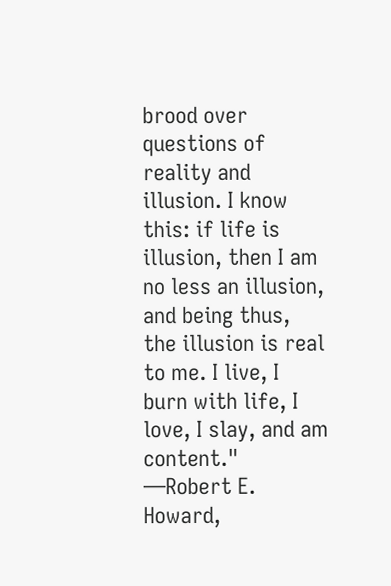brood over questions of reality and illusion. I know this: if life is illusion, then I am no less an illusion, and being thus, the illusion is real to me. I live, I burn with life, I love, I slay, and am content." —Robert E. Howard,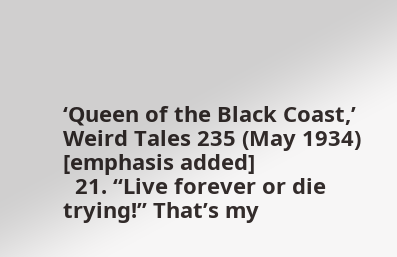‘Queen of the Black Coast,’ Weird Tales 235 (May 1934) [emphasis added]
  21. “Live forever or die trying!” That’s my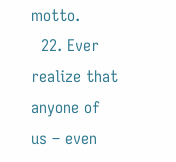motto.
  22. Ever realize that anyone of us – even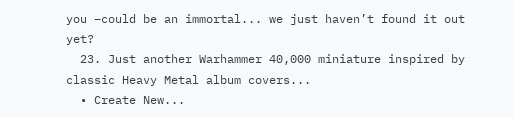you –could be an immortal... we just haven’t found it out yet?
  23. Just another Warhammer 40,000 miniature inspired by classic Heavy Metal album covers...
  • Create New...